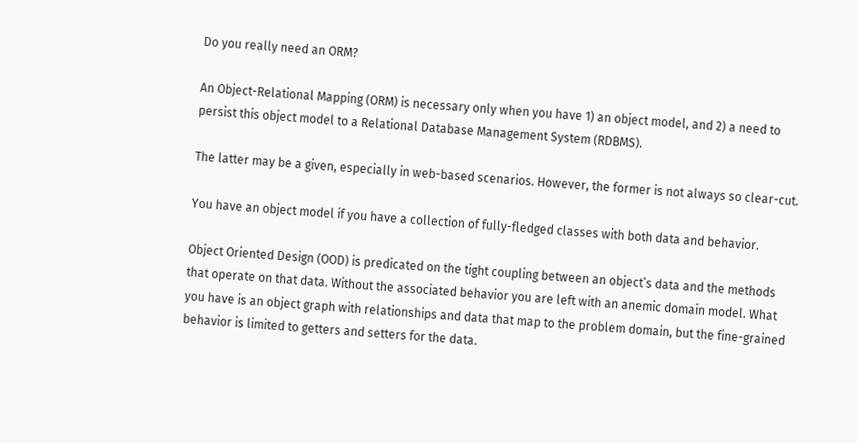Do you really need an ORM?

An Object-Relational Mapping (ORM) is necessary only when you have 1) an object model, and 2) a need to persist this object model to a Relational Database Management System (RDBMS).

The latter may be a given, especially in web-based scenarios. However, the former is not always so clear-cut.

You have an object model if you have a collection of fully-fledged classes with both data and behavior.

Object Oriented Design (OOD) is predicated on the tight coupling between an object’s data and the methods that operate on that data. Without the associated behavior you are left with an anemic domain model. What you have is an object graph with relationships and data that map to the problem domain, but the fine-grained behavior is limited to getters and setters for the data.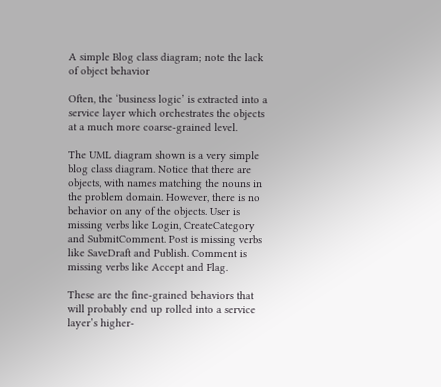A simple Blog class diagram; note the lack of object behavior

Often, the ‘business logic’ is extracted into a service layer which orchestrates the objects at a much more coarse-grained level.

The UML diagram shown is a very simple blog class diagram. Notice that there are objects, with names matching the nouns in the problem domain. However, there is no behavior on any of the objects. User is missing verbs like Login, CreateCategory and SubmitComment. Post is missing verbs like SaveDraft and Publish. Comment is missing verbs like Accept and Flag.

These are the fine-grained behaviors that will probably end up rolled into a service layer’s higher-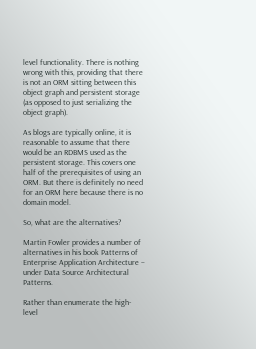level functionality. There is nothing wrong with this, providing that there is not an ORM sitting between this object graph and persistent storage (as opposed to just serializing the object graph).

As blogs are typically online, it is reasonable to assume that there would be an RDBMS used as the persistent storage. This covers one half of the prerequisites of using an ORM. But there is definitely no need for an ORM here because there is no domain model.

So, what are the alternatives?

Martin Fowler provides a number of alternatives in his book Patterns of Enterprise Application Architecture – under Data Source Architectural Patterns.

Rather than enumerate the high-level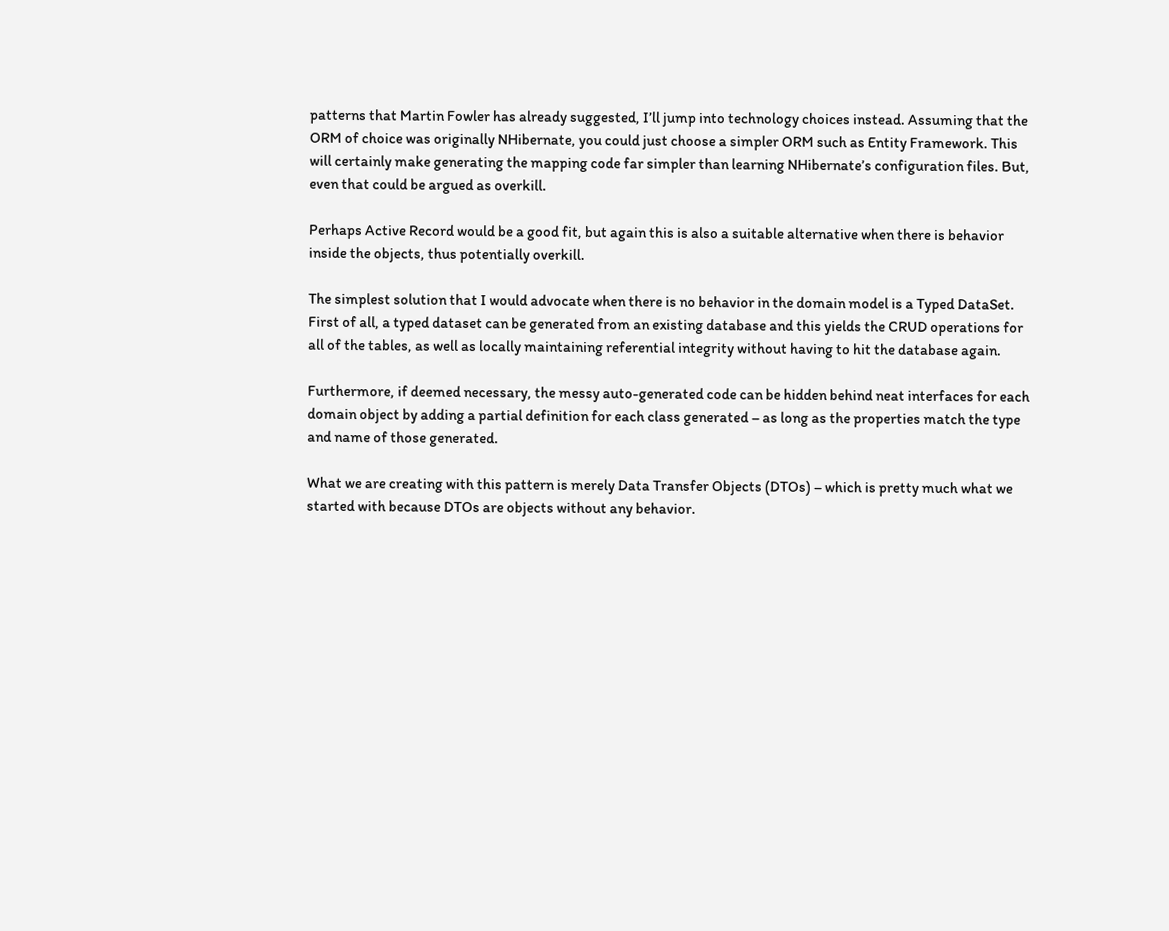patterns that Martin Fowler has already suggested, I’ll jump into technology choices instead. Assuming that the ORM of choice was originally NHibernate, you could just choose a simpler ORM such as Entity Framework. This will certainly make generating the mapping code far simpler than learning NHibernate’s configuration files. But, even that could be argued as overkill.

Perhaps Active Record would be a good fit, but again this is also a suitable alternative when there is behavior inside the objects, thus potentially overkill.

The simplest solution that I would advocate when there is no behavior in the domain model is a Typed DataSet. First of all, a typed dataset can be generated from an existing database and this yields the CRUD operations for all of the tables, as well as locally maintaining referential integrity without having to hit the database again.

Furthermore, if deemed necessary, the messy auto-generated code can be hidden behind neat interfaces for each domain object by adding a partial definition for each class generated – as long as the properties match the type and name of those generated.

What we are creating with this pattern is merely Data Transfer Objects (DTOs) – which is pretty much what we started with because DTOs are objects without any behavior.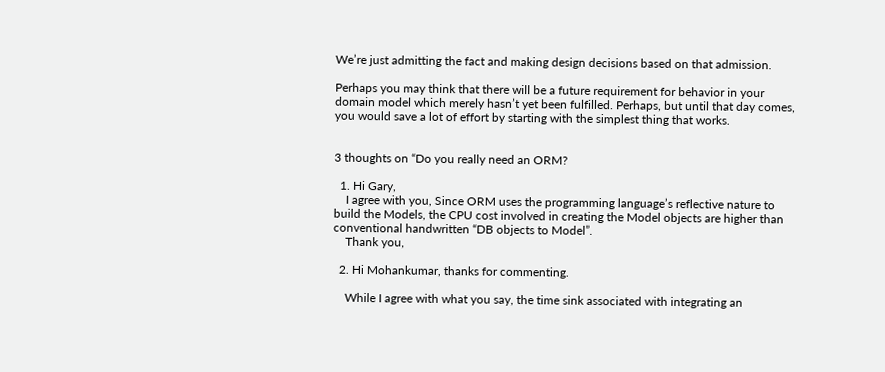We’re just admitting the fact and making design decisions based on that admission.

Perhaps you may think that there will be a future requirement for behavior in your domain model which merely hasn’t yet been fulfilled. Perhaps, but until that day comes, you would save a lot of effort by starting with the simplest thing that works.


3 thoughts on “Do you really need an ORM?

  1. Hi Gary,
    I agree with you, Since ORM uses the programming language’s reflective nature to build the Models, the CPU cost involved in creating the Model objects are higher than conventional handwritten “DB objects to Model”.
    Thank you,

  2. Hi Mohankumar, thanks for commenting.

    While I agree with what you say, the time sink associated with integrating an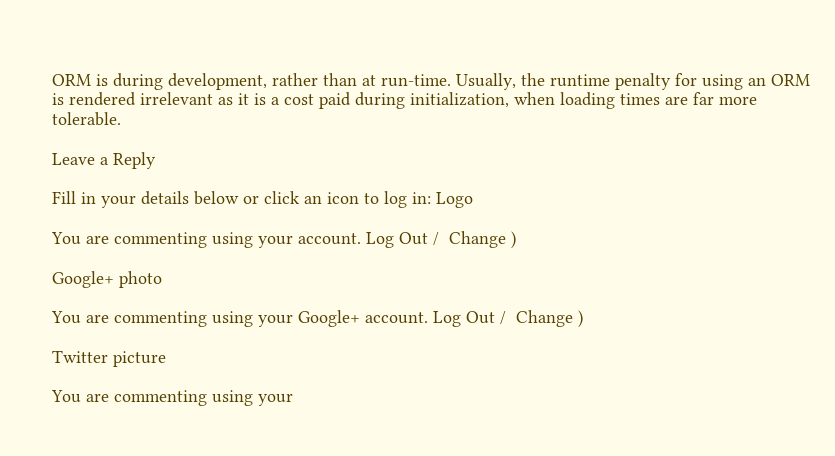ORM is during development, rather than at run-time. Usually, the runtime penalty for using an ORM is rendered irrelevant as it is a cost paid during initialization, when loading times are far more tolerable.

Leave a Reply

Fill in your details below or click an icon to log in: Logo

You are commenting using your account. Log Out /  Change )

Google+ photo

You are commenting using your Google+ account. Log Out /  Change )

Twitter picture

You are commenting using your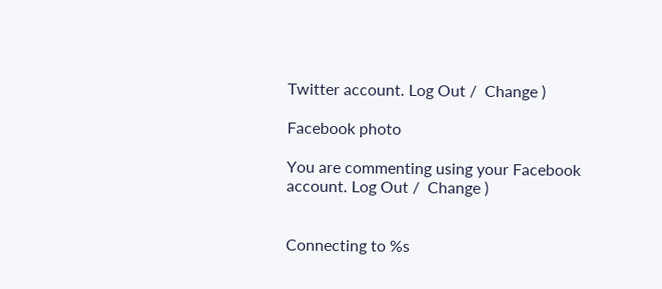Twitter account. Log Out /  Change )

Facebook photo

You are commenting using your Facebook account. Log Out /  Change )


Connecting to %s